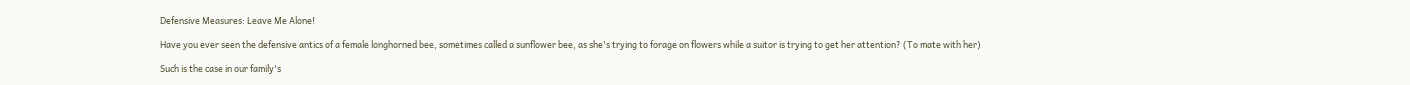Defensive Measures: Leave Me Alone!

Have you ever seen the defensive antics of a female longhorned bee, sometimes called a sunflower bee, as she's trying to forage on flowers while a suitor is trying to get her attention? (To mate with her)

Such is the case in our family's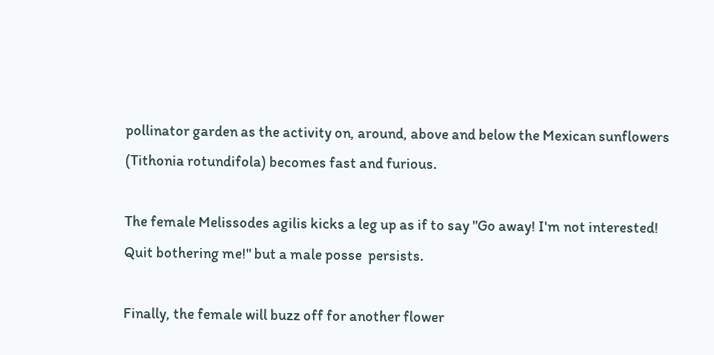pollinator garden as the activity on, around, above and below the Mexican sunflowers (Tithonia rotundifola) becomes fast and furious.

The female Melissodes agilis kicks a leg up as if to say "Go away! I'm not interested! Quit bothering me!" but a male posse  persists.

Finally, the female will buzz off for another flower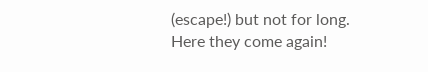(escape!) but not for long. Here they come again!